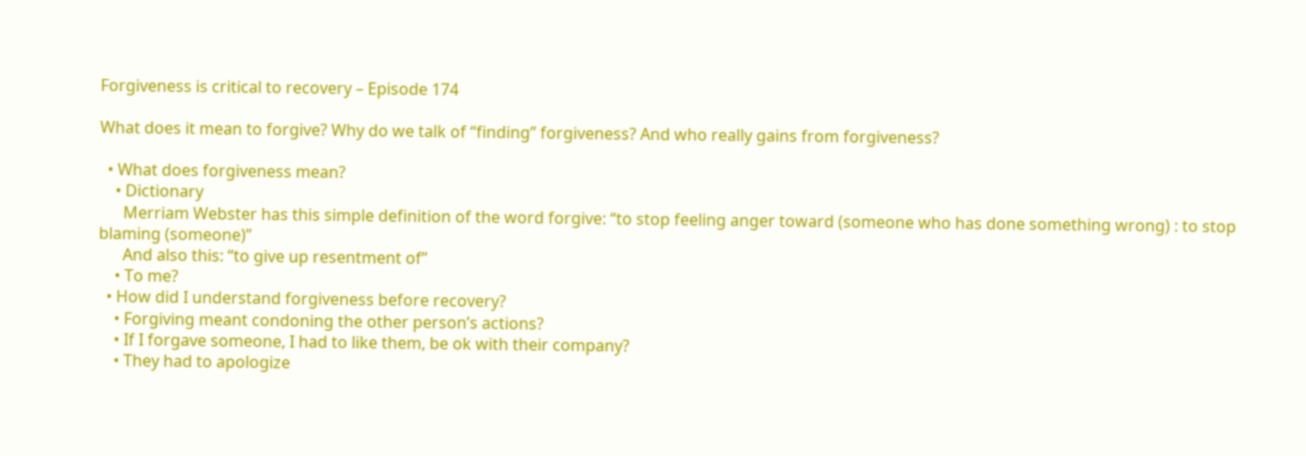Forgiveness is critical to recovery – Episode 174

What does it mean to forgive? Why do we talk of “finding” forgiveness? And who really gains from forgiveness?

  • What does forgiveness mean?
    • Dictionary
      Merriam Webster has this simple definition of the word forgive: “to stop feeling anger toward (someone who has done something wrong) : to stop blaming (someone)”
      And also this: “to give up resentment of”
    • To me?
  • How did I understand forgiveness before recovery?
    • Forgiving meant condoning the other person’s actions?
    • If I forgave someone, I had to like them, be ok with their company?
    • They had to apologize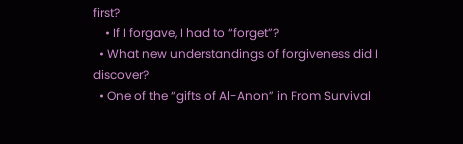first?
    • If I forgave, I had to “forget”?
  • What new understandings of forgiveness did I discover?
  • One of the “gifts of Al-Anon” in From Survival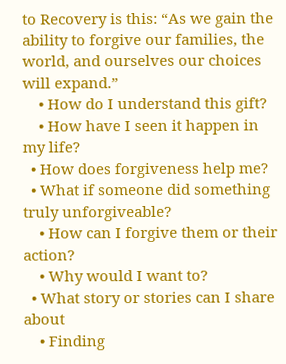to Recovery is this: “As we gain the ability to forgive our families, the world, and ourselves our choices will expand.”
    • How do I understand this gift?
    • How have I seen it happen in my life?
  • How does forgiveness help me?
  • What if someone did something truly unforgiveable?
    • How can I forgive them or their action?
    • Why would I want to?
  • What story or stories can I share about
    • Finding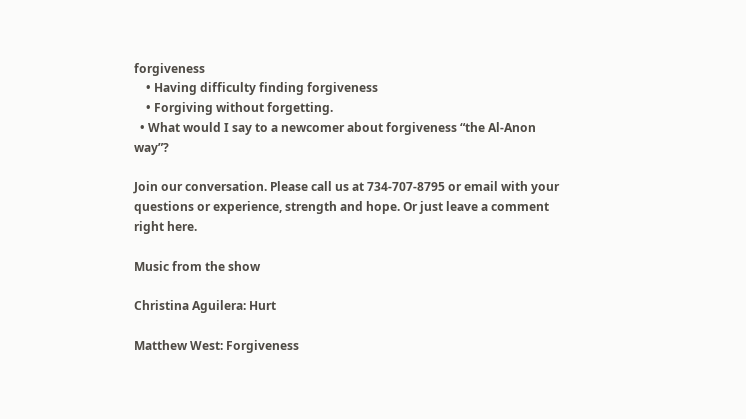forgiveness
    • Having difficulty finding forgiveness
    • Forgiving without forgetting.
  • What would I say to a newcomer about forgiveness “the Al-Anon way”?

Join our conversation. Please call us at 734-707-8795 or email with your questions or experience, strength and hope. Or just leave a comment right here.

Music from the show

Christina Aguilera: Hurt

Matthew West: Forgiveness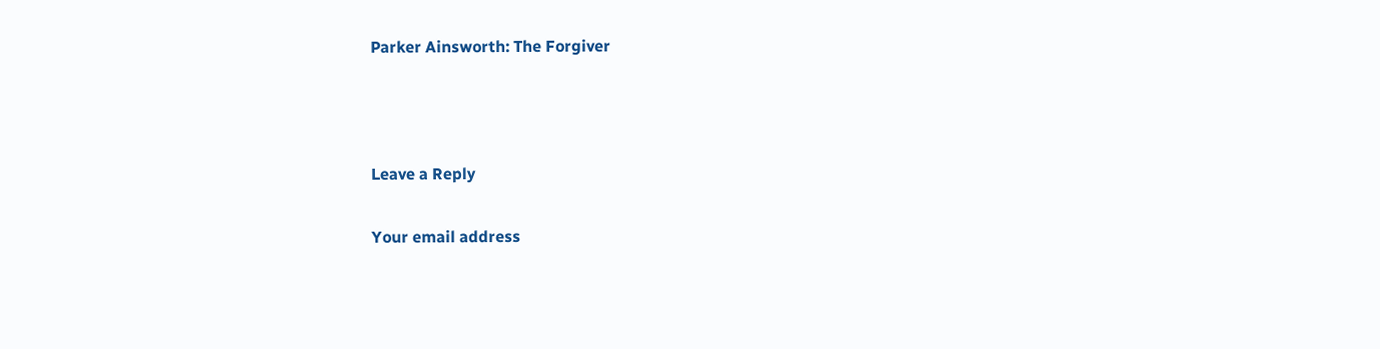Parker Ainsworth: The Forgiver



Leave a Reply

Your email address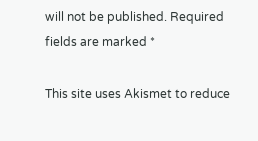will not be published. Required fields are marked *

This site uses Akismet to reduce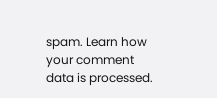spam. Learn how your comment data is processed.